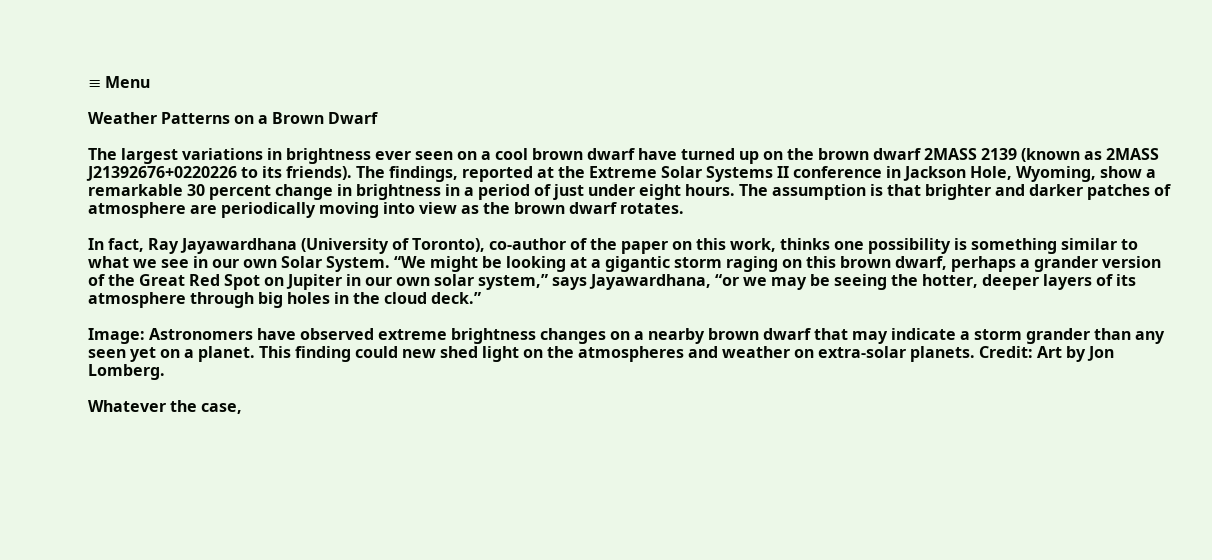≡ Menu

Weather Patterns on a Brown Dwarf

The largest variations in brightness ever seen on a cool brown dwarf have turned up on the brown dwarf 2MASS 2139 (known as 2MASS J21392676+0220226 to its friends). The findings, reported at the Extreme Solar Systems II conference in Jackson Hole, Wyoming, show a remarkable 30 percent change in brightness in a period of just under eight hours. The assumption is that brighter and darker patches of atmosphere are periodically moving into view as the brown dwarf rotates.

In fact, Ray Jayawardhana (University of Toronto), co-author of the paper on this work, thinks one possibility is something similar to what we see in our own Solar System. “We might be looking at a gigantic storm raging on this brown dwarf, perhaps a grander version of the Great Red Spot on Jupiter in our own solar system,” says Jayawardhana, “or we may be seeing the hotter, deeper layers of its atmosphere through big holes in the cloud deck.”

Image: Astronomers have observed extreme brightness changes on a nearby brown dwarf that may indicate a storm grander than any seen yet on a planet. This finding could new shed light on the atmospheres and weather on extra-solar planets. Credit: Art by Jon Lomberg.

Whatever the case,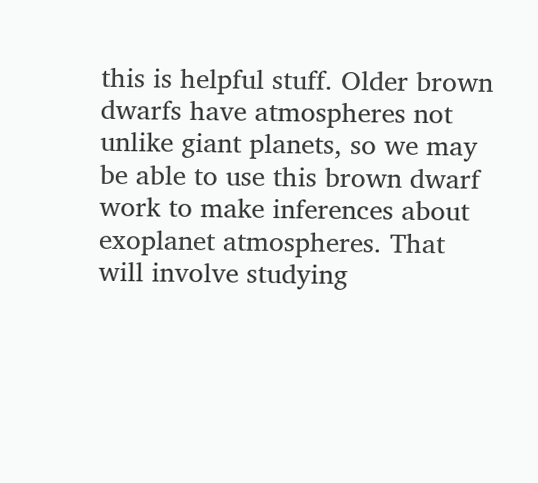this is helpful stuff. Older brown dwarfs have atmospheres not unlike giant planets, so we may be able to use this brown dwarf work to make inferences about exoplanet atmospheres. That will involve studying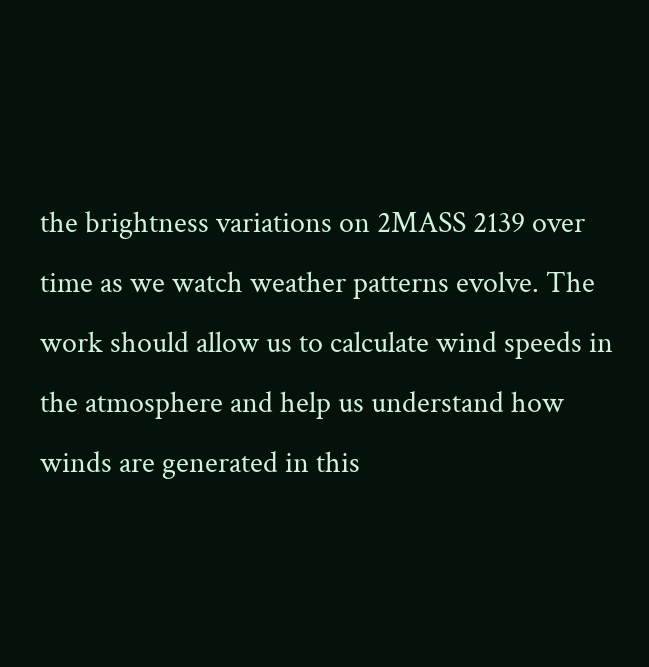the brightness variations on 2MASS 2139 over time as we watch weather patterns evolve. The work should allow us to calculate wind speeds in the atmosphere and help us understand how winds are generated in this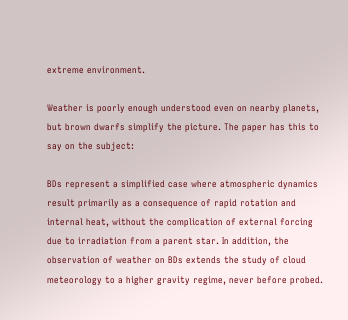extreme environment.

Weather is poorly enough understood even on nearby planets, but brown dwarfs simplify the picture. The paper has this to say on the subject:

BDs represent a simplified case where atmospheric dynamics result primarily as a consequence of rapid rotation and internal heat, without the complication of external forcing due to irradiation from a parent star. In addition, the observation of weather on BDs extends the study of cloud meteorology to a higher gravity regime, never before probed.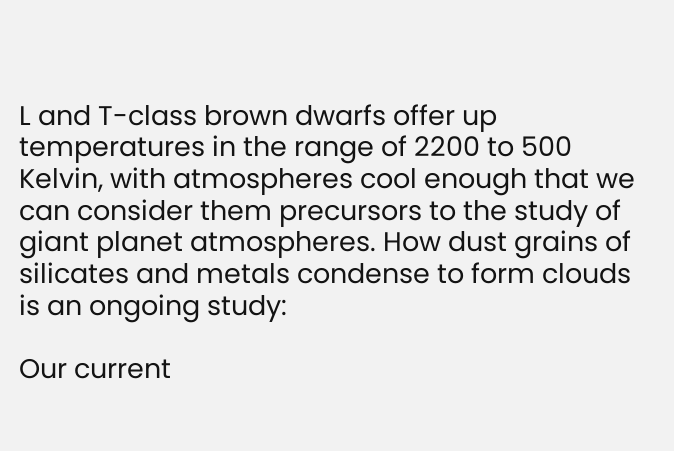L and T-class brown dwarfs offer up temperatures in the range of 2200 to 500 Kelvin, with atmospheres cool enough that we can consider them precursors to the study of giant planet atmospheres. How dust grains of silicates and metals condense to form clouds is an ongoing study:

Our current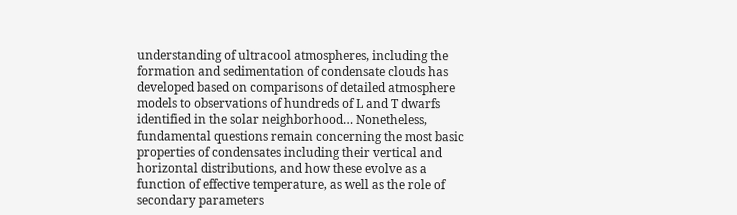understanding of ultracool atmospheres, including the formation and sedimentation of condensate clouds has developed based on comparisons of detailed atmosphere models to observations of hundreds of L and T dwarfs identified in the solar neighborhood… Nonetheless, fundamental questions remain concerning the most basic properties of condensates including their vertical and horizontal distributions, and how these evolve as a function of effective temperature, as well as the role of secondary parameters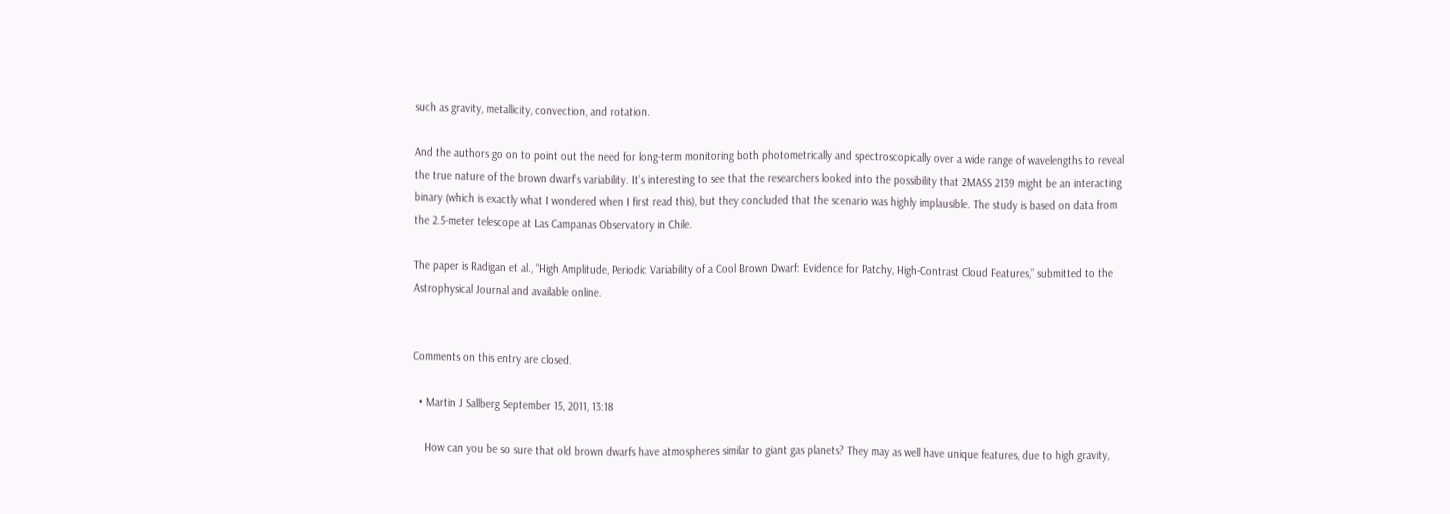such as gravity, metallicity, convection, and rotation.

And the authors go on to point out the need for long-term monitoring both photometrically and spectroscopically over a wide range of wavelengths to reveal the true nature of the brown dwarf’s variability. It’s interesting to see that the researchers looked into the possibility that 2MASS 2139 might be an interacting binary (which is exactly what I wondered when I first read this), but they concluded that the scenario was highly implausible. The study is based on data from the 2.5-meter telescope at Las Campanas Observatory in Chile.

The paper is Radigan et al., “High Amplitude, Periodic Variability of a Cool Brown Dwarf: Evidence for Patchy, High-Contrast Cloud Features,” submitted to the Astrophysical Journal and available online.


Comments on this entry are closed.

  • Martin J Sallberg September 15, 2011, 13:18

    How can you be so sure that old brown dwarfs have atmospheres similar to giant gas planets? They may as well have unique features, due to high gravity,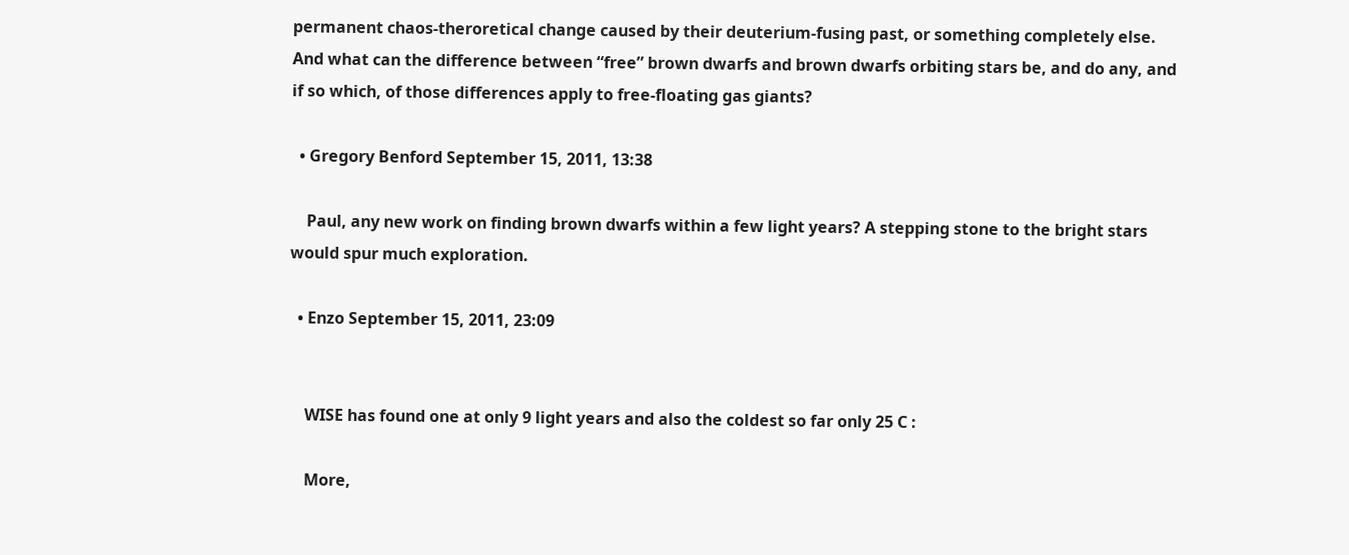permanent chaos-theroretical change caused by their deuterium-fusing past, or something completely else. And what can the difference between “free” brown dwarfs and brown dwarfs orbiting stars be, and do any, and if so which, of those differences apply to free-floating gas giants?

  • Gregory Benford September 15, 2011, 13:38

    Paul, any new work on finding brown dwarfs within a few light years? A stepping stone to the bright stars would spur much exploration.

  • Enzo September 15, 2011, 23:09


    WISE has found one at only 9 light years and also the coldest so far only 25 C :

    More,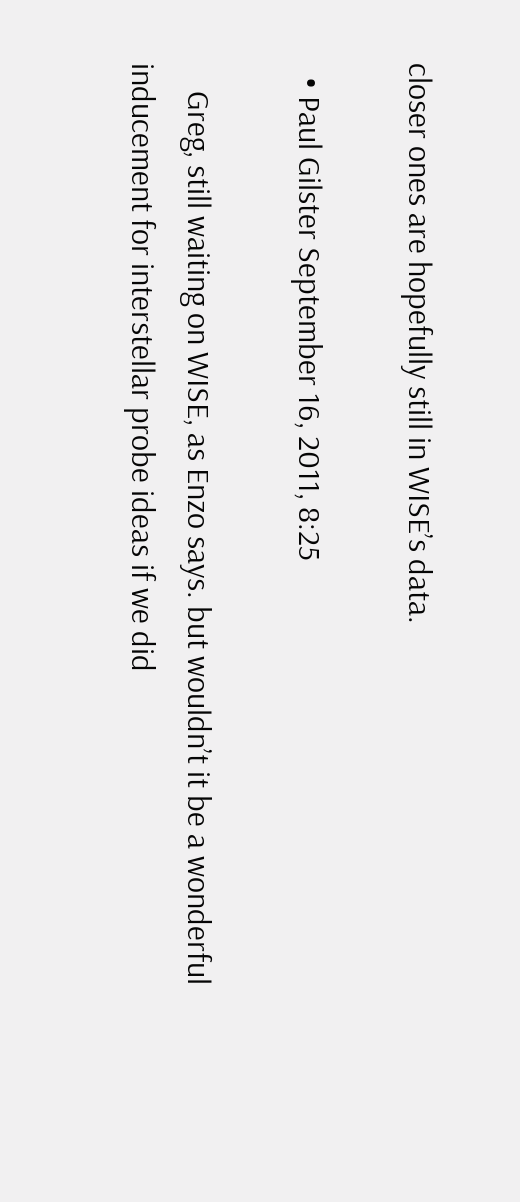closer ones are hopefully still in WISE’s data.

  • Paul Gilster September 16, 2011, 8:25

    Greg, still waiting on WISE, as Enzo says. but wouldn’t it be a wonderful inducement for interstellar probe ideas if we did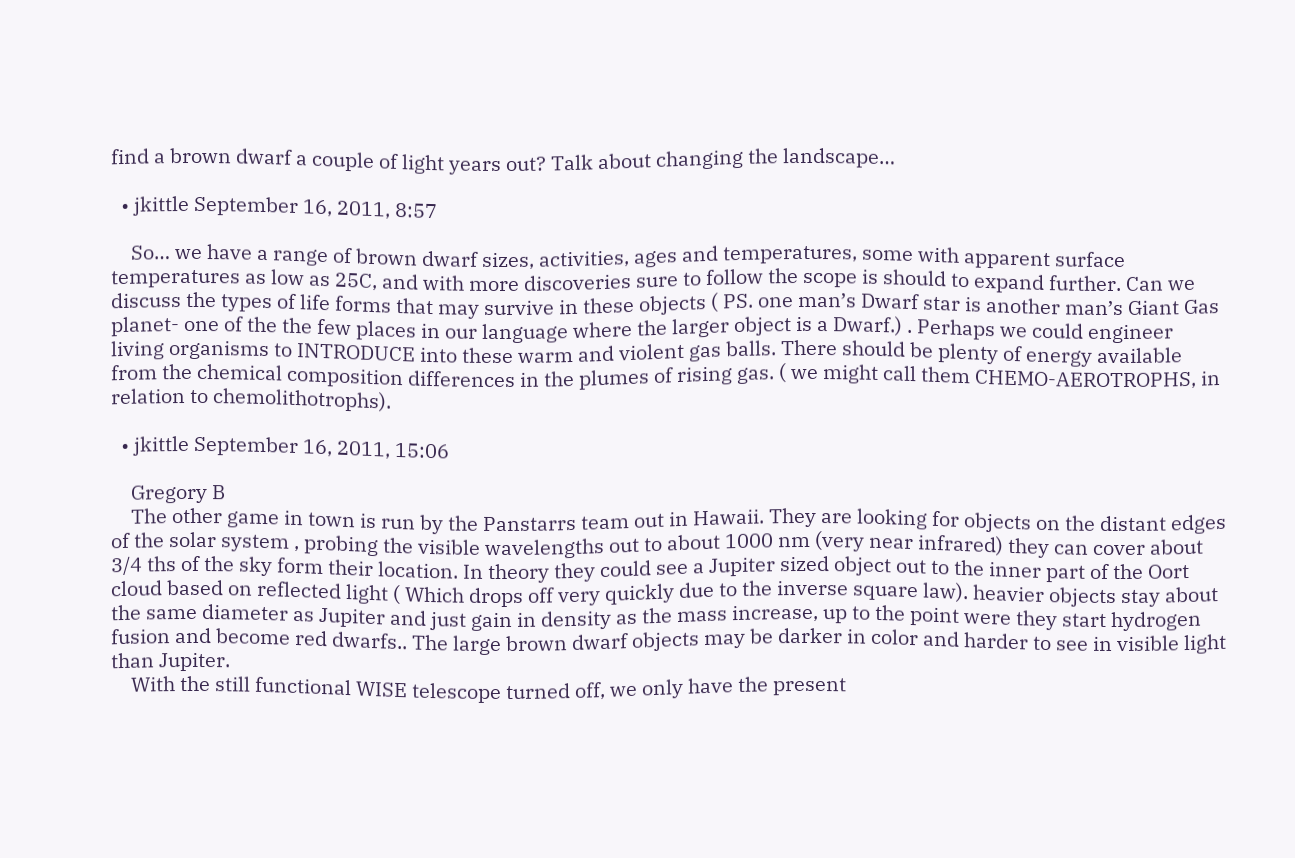find a brown dwarf a couple of light years out? Talk about changing the landscape…

  • jkittle September 16, 2011, 8:57

    So… we have a range of brown dwarf sizes, activities, ages and temperatures, some with apparent surface temperatures as low as 25C, and with more discoveries sure to follow the scope is should to expand further. Can we discuss the types of life forms that may survive in these objects ( PS. one man’s Dwarf star is another man’s Giant Gas planet- one of the the few places in our language where the larger object is a Dwarf.) . Perhaps we could engineer living organisms to INTRODUCE into these warm and violent gas balls. There should be plenty of energy available from the chemical composition differences in the plumes of rising gas. ( we might call them CHEMO-AEROTROPHS, in relation to chemolithotrophs).

  • jkittle September 16, 2011, 15:06

    Gregory B
    The other game in town is run by the Panstarrs team out in Hawaii. They are looking for objects on the distant edges of the solar system , probing the visible wavelengths out to about 1000 nm (very near infrared) they can cover about 3/4 ths of the sky form their location. In theory they could see a Jupiter sized object out to the inner part of the Oort cloud based on reflected light ( Which drops off very quickly due to the inverse square law). heavier objects stay about the same diameter as Jupiter and just gain in density as the mass increase, up to the point were they start hydrogen fusion and become red dwarfs.. The large brown dwarf objects may be darker in color and harder to see in visible light than Jupiter.
    With the still functional WISE telescope turned off, we only have the present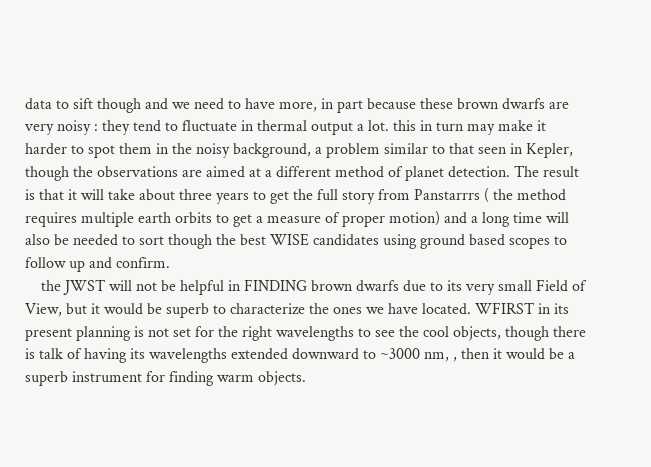data to sift though and we need to have more, in part because these brown dwarfs are very noisy : they tend to fluctuate in thermal output a lot. this in turn may make it harder to spot them in the noisy background, a problem similar to that seen in Kepler, though the observations are aimed at a different method of planet detection. The result is that it will take about three years to get the full story from Panstarrrs ( the method requires multiple earth orbits to get a measure of proper motion) and a long time will also be needed to sort though the best WISE candidates using ground based scopes to follow up and confirm.
    the JWST will not be helpful in FINDING brown dwarfs due to its very small Field of View, but it would be superb to characterize the ones we have located. WFIRST in its present planning is not set for the right wavelengths to see the cool objects, though there is talk of having its wavelengths extended downward to ~3000 nm, , then it would be a superb instrument for finding warm objects.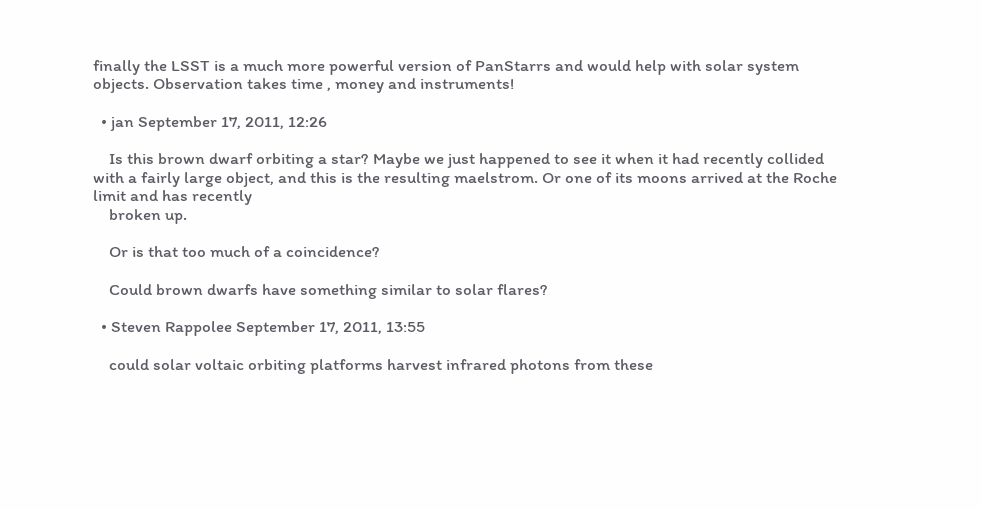finally the LSST is a much more powerful version of PanStarrs and would help with solar system objects. Observation takes time , money and instruments!

  • jan September 17, 2011, 12:26

    Is this brown dwarf orbiting a star? Maybe we just happened to see it when it had recently collided with a fairly large object, and this is the resulting maelstrom. Or one of its moons arrived at the Roche limit and has recently
    broken up.

    Or is that too much of a coincidence?

    Could brown dwarfs have something similar to solar flares?

  • Steven Rappolee September 17, 2011, 13:55

    could solar voltaic orbiting platforms harvest infrared photons from these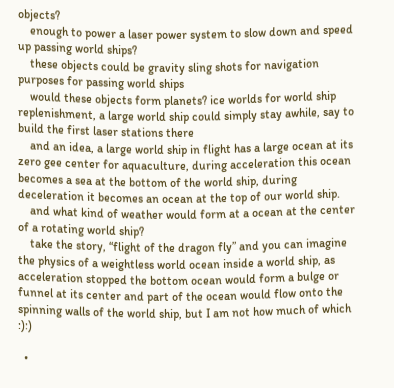objects?
    enough to power a laser power system to slow down and speed up passing world ships?
    these objects could be gravity sling shots for navigation purposes for passing world ships
    would these objects form planets? ice worlds for world ship replenishment, a large world ship could simply stay awhile, say to build the first laser stations there
    and an idea, a large world ship in flight has a large ocean at its zero gee center for aquaculture, during acceleration this ocean becomes a sea at the bottom of the world ship, during deceleration it becomes an ocean at the top of our world ship.
    and what kind of weather would form at a ocean at the center of a rotating world ship?
    take the story, “flight of the dragon fly” and you can imagine the physics of a weightless world ocean inside a world ship, as acceleration stopped the bottom ocean would form a bulge or funnel at its center and part of the ocean would flow onto the spinning walls of the world ship, but I am not how much of which :):)

  •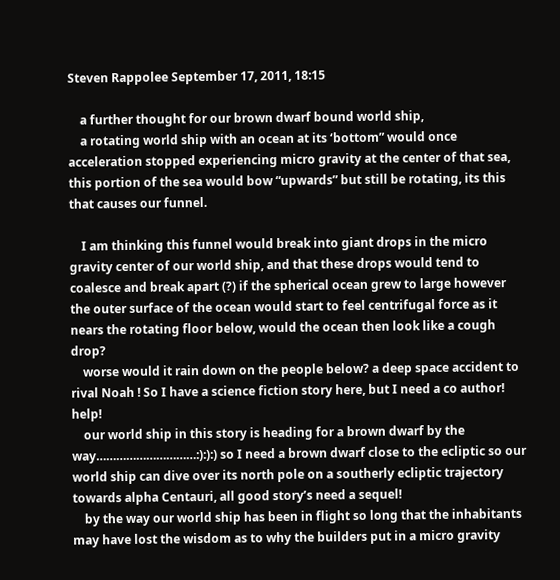Steven Rappolee September 17, 2011, 18:15

    a further thought for our brown dwarf bound world ship,
    a rotating world ship with an ocean at its ‘bottom” would once acceleration stopped experiencing micro gravity at the center of that sea, this portion of the sea would bow “upwards” but still be rotating, its this that causes our funnel.

    I am thinking this funnel would break into giant drops in the micro gravity center of our world ship, and that these drops would tend to coalesce and break apart (?) if the spherical ocean grew to large however the outer surface of the ocean would start to feel centrifugal force as it nears the rotating floor below, would the ocean then look like a cough drop?
    worse would it rain down on the people below? a deep space accident to rival Noah ! So I have a science fiction story here, but I need a co author! help!
    our world ship in this story is heading for a brown dwarf by the way…………………………:):):) so I need a brown dwarf close to the ecliptic so our world ship can dive over its north pole on a southerly ecliptic trajectory towards alpha Centauri, all good story’s need a sequel!
    by the way our world ship has been in flight so long that the inhabitants may have lost the wisdom as to why the builders put in a micro gravity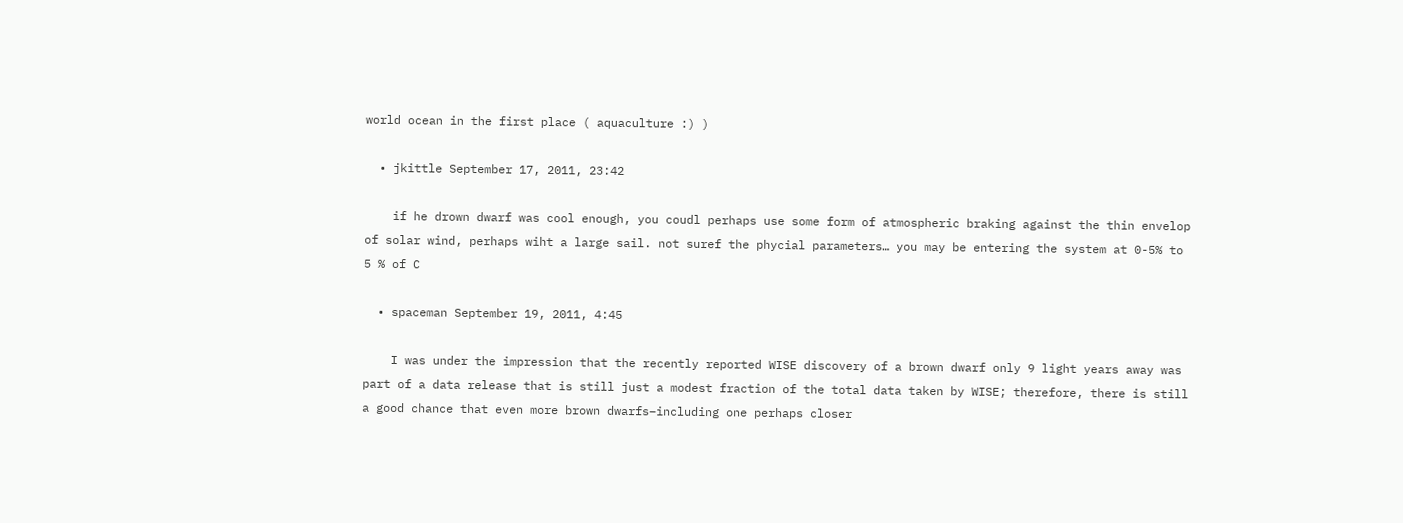world ocean in the first place ( aquaculture :) )

  • jkittle September 17, 2011, 23:42

    if he drown dwarf was cool enough, you coudl perhaps use some form of atmospheric braking against the thin envelop of solar wind, perhaps wiht a large sail. not suref the phycial parameters… you may be entering the system at 0-5% to 5 % of C

  • spaceman September 19, 2011, 4:45

    I was under the impression that the recently reported WISE discovery of a brown dwarf only 9 light years away was part of a data release that is still just a modest fraction of the total data taken by WISE; therefore, there is still a good chance that even more brown dwarfs–including one perhaps closer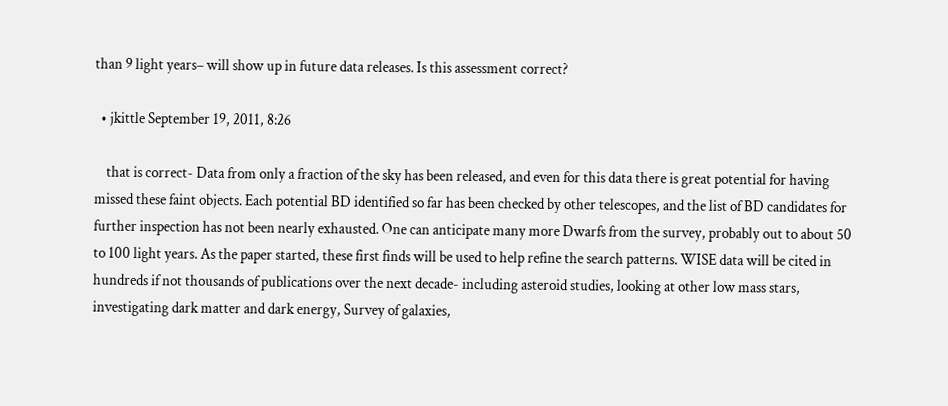than 9 light years– will show up in future data releases. Is this assessment correct?

  • jkittle September 19, 2011, 8:26

    that is correct- Data from only a fraction of the sky has been released, and even for this data there is great potential for having missed these faint objects. Each potential BD identified so far has been checked by other telescopes, and the list of BD candidates for further inspection has not been nearly exhausted. One can anticipate many more Dwarfs from the survey, probably out to about 50 to 100 light years. As the paper started, these first finds will be used to help refine the search patterns. WISE data will be cited in hundreds if not thousands of publications over the next decade- including asteroid studies, looking at other low mass stars, investigating dark matter and dark energy, Survey of galaxies,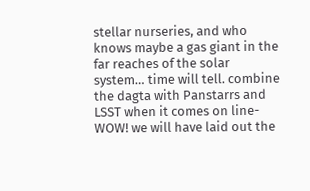stellar nurseries, and who knows maybe a gas giant in the far reaches of the solar system… time will tell. combine the dagta with Panstarrs and LSST when it comes on line- WOW! we will have laid out the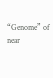“Genome” of near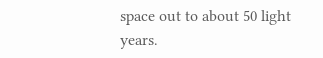space out to about 50 light years.